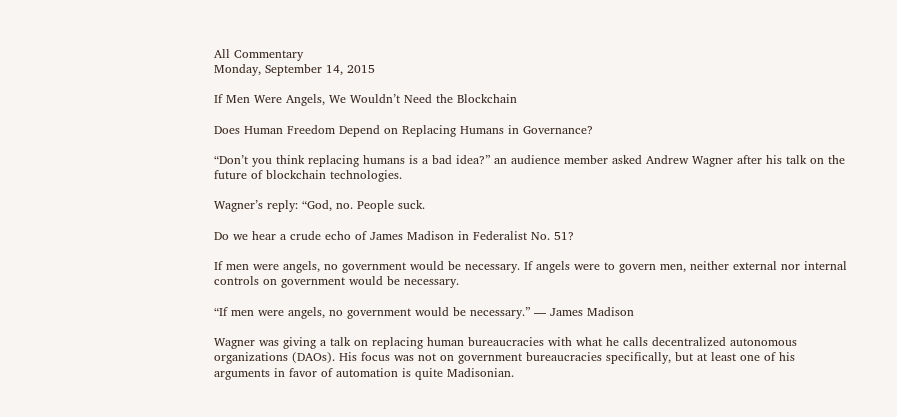All Commentary
Monday, September 14, 2015

If Men Were Angels, We Wouldn’t Need the Blockchain

Does Human Freedom Depend on Replacing Humans in Governance?

“Don’t you think replacing humans is a bad idea?” an audience member asked Andrew Wagner after his talk on the future of blockchain technologies.

Wagner’s reply: “God, no. People suck.

Do we hear a crude echo of James Madison in Federalist No. 51?

If men were angels, no government would be necessary. If angels were to govern men, neither external nor internal controls on government would be necessary.

“If men were angels, no government would be necessary.” — James Madison

Wagner was giving a talk on replacing human bureaucracies with what he calls decentralized autonomous organizations (DAOs). His focus was not on government bureaucracies specifically, but at least one of his arguments in favor of automation is quite Madisonian.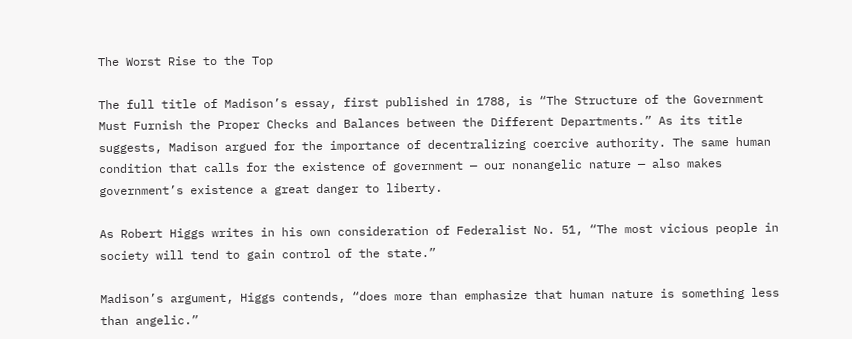The Worst Rise to the Top

The full title of Madison’s essay, first published in 1788, is “The Structure of the Government Must Furnish the Proper Checks and Balances between the Different Departments.” As its title suggests, Madison argued for the importance of decentralizing coercive authority. The same human condition that calls for the existence of government — our nonangelic nature — also makes government’s existence a great danger to liberty.

As Robert Higgs writes in his own consideration of Federalist No. 51, “The most vicious people in society will tend to gain control of the state.”

Madison’s argument, Higgs contends, “does more than emphasize that human nature is something less than angelic.”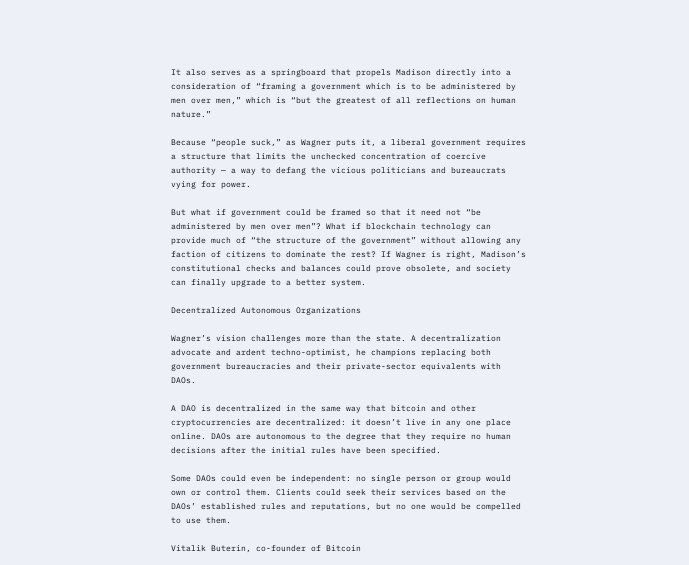It also serves as a springboard that propels Madison directly into a consideration of “framing a government which is to be administered by men over men,” which is “but the greatest of all reflections on human nature.”

Because “people suck,” as Wagner puts it, a liberal government requires a structure that limits the unchecked concentration of coercive authority — a way to defang the vicious politicians and bureaucrats vying for power.

But what if government could be framed so that it need not “be administered by men over men”? What if blockchain technology can provide much of “the structure of the government” without allowing any faction of citizens to dominate the rest? If Wagner is right, Madison’s constitutional checks and balances could prove obsolete, and society can finally upgrade to a better system.

Decentralized Autonomous Organizations

Wagner’s vision challenges more than the state. A decentralization advocate and ardent techno-optimist, he champions replacing both government bureaucracies and their private-sector equivalents with DAOs.

A DAO is decentralized in the same way that bitcoin and other cryptocurrencies are decentralized: it doesn’t live in any one place online. DAOs are autonomous to the degree that they require no human decisions after the initial rules have been specified.

Some DAOs could even be independent: no single person or group would own or control them. Clients could seek their services based on the DAOs’ established rules and reputations, but no one would be compelled to use them.

Vitalik Buterin, co-founder of Bitcoin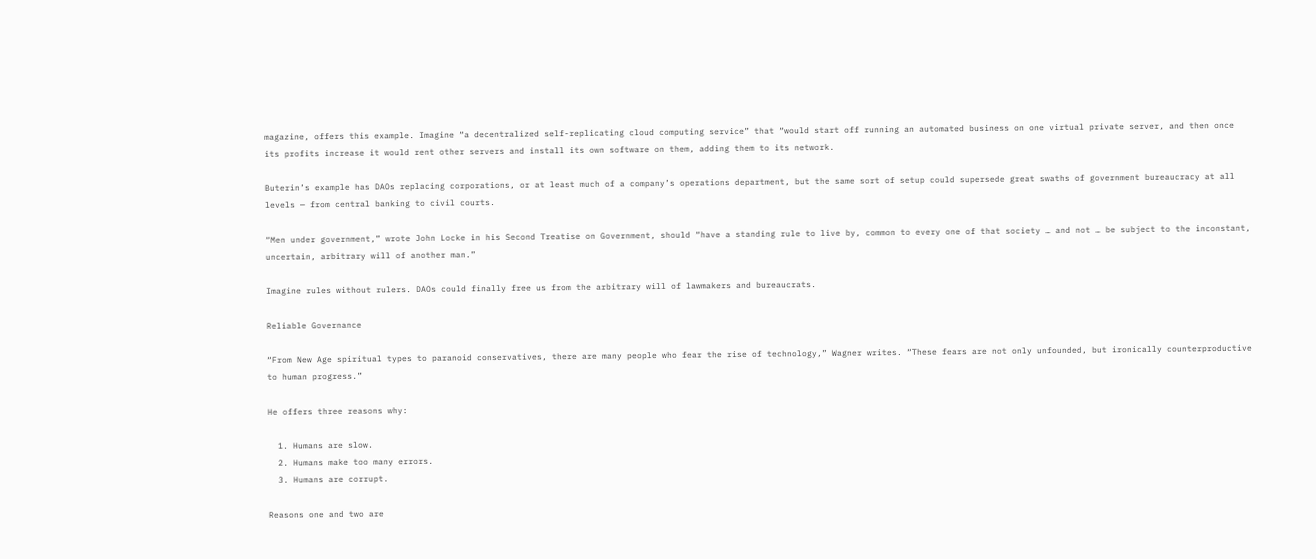magazine, offers this example. Imagine “a decentralized self-replicating cloud computing service” that “would start off running an automated business on one virtual private server, and then once its profits increase it would rent other servers and install its own software on them, adding them to its network.

Buterin’s example has DAOs replacing corporations, or at least much of a company’s operations department, but the same sort of setup could supersede great swaths of government bureaucracy at all levels — from central banking to civil courts.

“Men under government,” wrote John Locke in his Second Treatise on Government, should “have a standing rule to live by, common to every one of that society … and not … be subject to the inconstant, uncertain, arbitrary will of another man.”

Imagine rules without rulers. DAOs could finally free us from the arbitrary will of lawmakers and bureaucrats.

Reliable Governance

“From New Age spiritual types to paranoid conservatives, there are many people who fear the rise of technology,” Wagner writes. “These fears are not only unfounded, but ironically counterproductive to human progress.”

He offers three reasons why:

  1. Humans are slow.
  2. Humans make too many errors.
  3. Humans are corrupt.

Reasons one and two are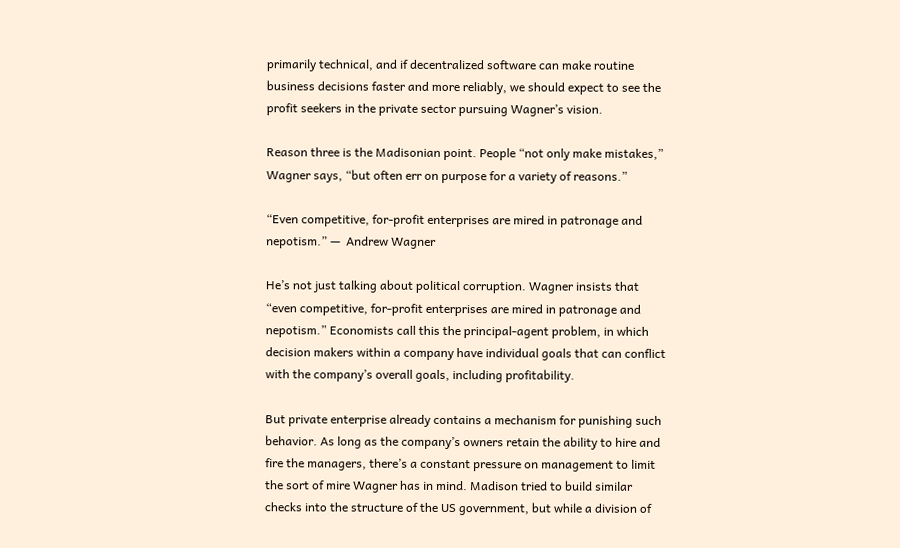primarily technical, and if decentralized software can make routine business decisions faster and more reliably, we should expect to see the profit seekers in the private sector pursuing Wagner’s vision.

Reason three is the Madisonian point. People “not only make mistakes,” Wagner says, “but often err on purpose for a variety of reasons.”

“Even competitive, for-profit enterprises are mired in patronage and nepotism.” —  Andrew Wagner

He’s not just talking about political corruption. Wagner insists that “even competitive, for-profit enterprises are mired in patronage and nepotism.” Economists call this the principal-agent problem, in which decision makers within a company have individual goals that can conflict with the company’s overall goals, including profitability.

But private enterprise already contains a mechanism for punishing such behavior. As long as the company’s owners retain the ability to hire and fire the managers, there’s a constant pressure on management to limit the sort of mire Wagner has in mind. Madison tried to build similar checks into the structure of the US government, but while a division of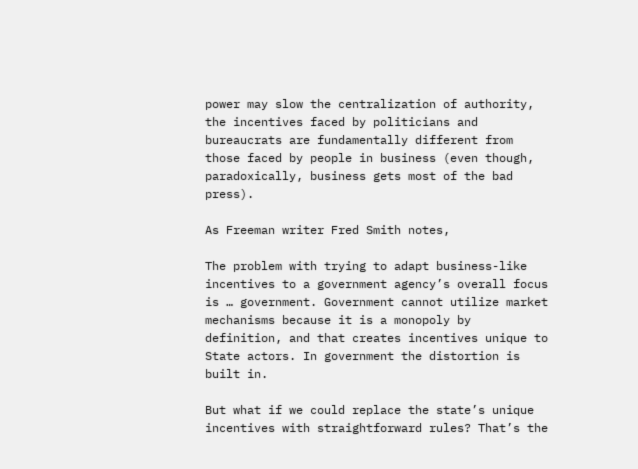power may slow the centralization of authority, the incentives faced by politicians and bureaucrats are fundamentally different from those faced by people in business (even though, paradoxically, business gets most of the bad press).

As Freeman writer Fred Smith notes,

The problem with trying to adapt business-like incentives to a government agency’s overall focus is … government. Government cannot utilize market mechanisms because it is a monopoly by definition, and that creates incentives unique to State actors. In government the distortion is built in.

But what if we could replace the state’s unique incentives with straightforward rules? That’s the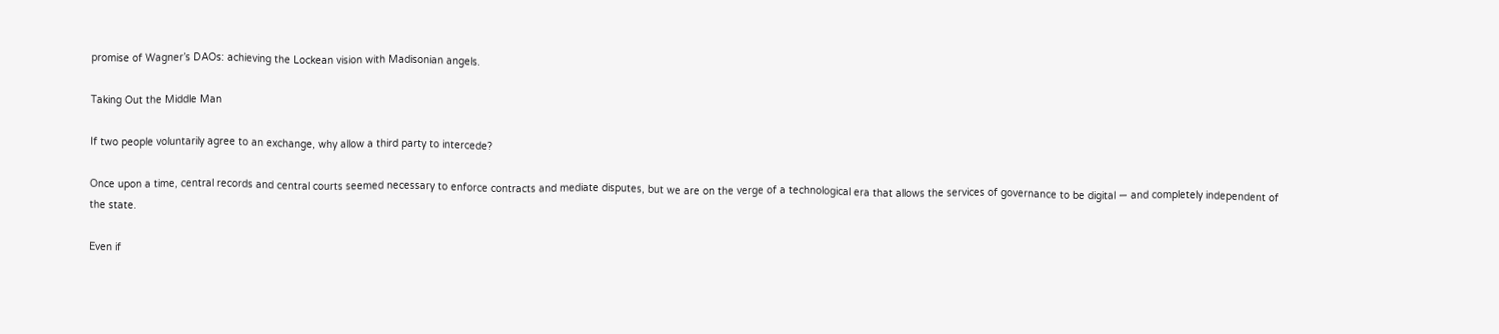promise of Wagner’s DAOs: achieving the Lockean vision with Madisonian angels.

Taking Out the Middle Man

If two people voluntarily agree to an exchange, why allow a third party to intercede?

Once upon a time, central records and central courts seemed necessary to enforce contracts and mediate disputes, but we are on the verge of a technological era that allows the services of governance to be digital — and completely independent of the state.

Even if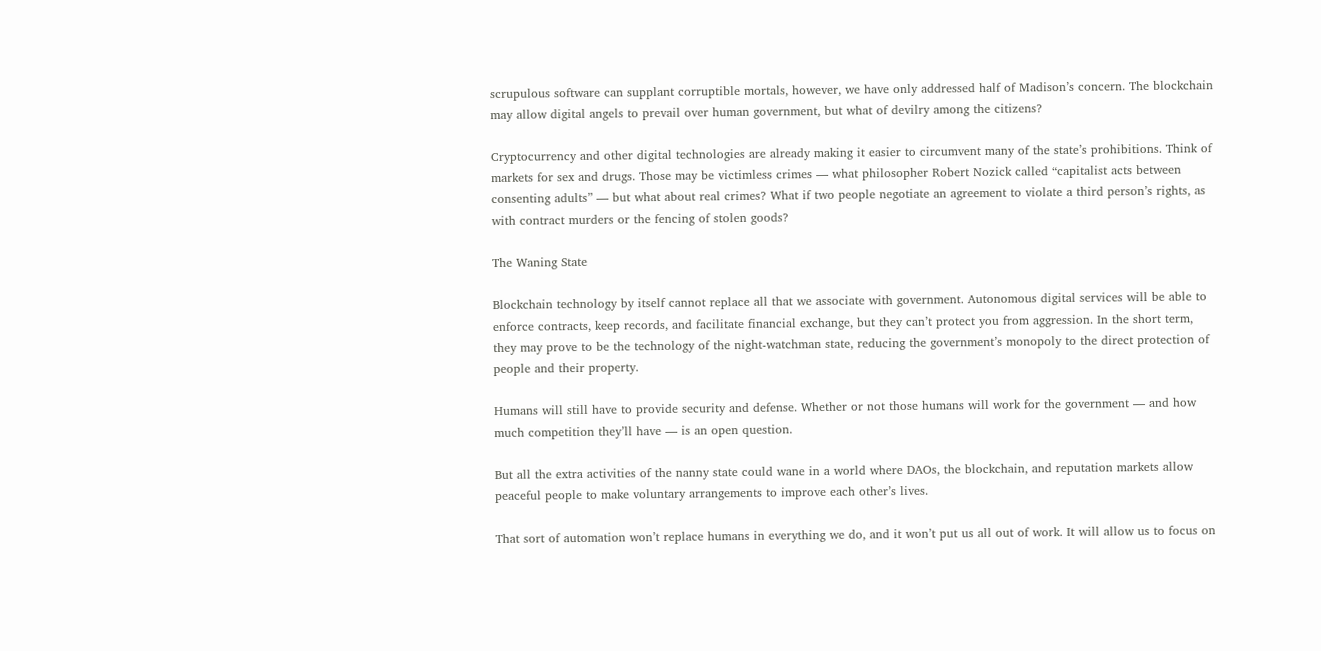scrupulous software can supplant corruptible mortals, however, we have only addressed half of Madison’s concern. The blockchain may allow digital angels to prevail over human government, but what of devilry among the citizens?

Cryptocurrency and other digital technologies are already making it easier to circumvent many of the state’s prohibitions. Think of markets for sex and drugs. Those may be victimless crimes — what philosopher Robert Nozick called “capitalist acts between consenting adults” — but what about real crimes? What if two people negotiate an agreement to violate a third person’s rights, as with contract murders or the fencing of stolen goods?

The Waning State

Blockchain technology by itself cannot replace all that we associate with government. Autonomous digital services will be able to enforce contracts, keep records, and facilitate financial exchange, but they can’t protect you from aggression. In the short term, they may prove to be the technology of the night-watchman state, reducing the government’s monopoly to the direct protection of people and their property.

Humans will still have to provide security and defense. Whether or not those humans will work for the government — and how much competition they’ll have — is an open question.

But all the extra activities of the nanny state could wane in a world where DAOs, the blockchain, and reputation markets allow peaceful people to make voluntary arrangements to improve each other’s lives.

That sort of automation won’t replace humans in everything we do, and it won’t put us all out of work. It will allow us to focus on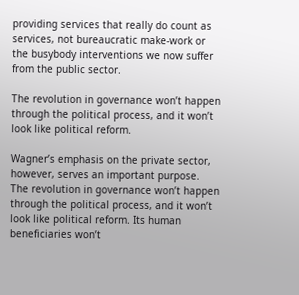providing services that really do count as services, not bureaucratic make-work or the busybody interventions we now suffer from the public sector.

The revolution in governance won’t happen through the political process, and it won’t look like political reform.

Wagner’s emphasis on the private sector, however, serves an important purpose. The revolution in governance won’t happen through the political process, and it won’t look like political reform. Its human beneficiaries won’t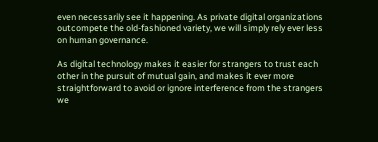even necessarily see it happening. As private digital organizations outcompete the old-fashioned variety, we will simply rely ever less on human governance.

As digital technology makes it easier for strangers to trust each other in the pursuit of mutual gain, and makes it ever more straightforward to avoid or ignore interference from the strangers we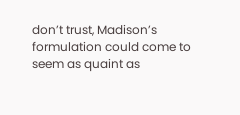don’t trust, Madison’s formulation could come to seem as quaint as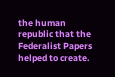the human republic that the Federalist Papers helped to create.